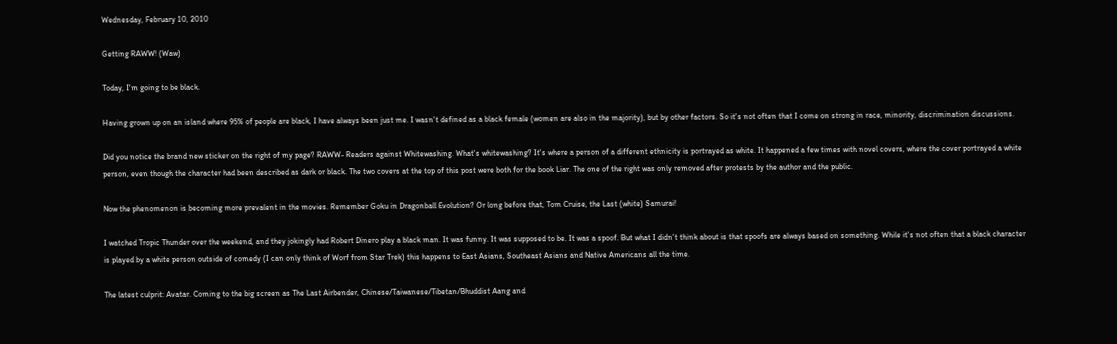Wednesday, February 10, 2010

Getting RAWW! (Waw)

Today, I'm going to be black.

Having grown up on an island where 95% of people are black, I have always been just me. I wasn't defined as a black female (women are also in the majority), but by other factors. So it's not often that I come on strong in race, minority, discrimination discussions.

Did you notice the brand new sticker on the right of my page? RAWW- Readers against Whitewashing. What's whitewashing? It's where a person of a different ethnicity is portrayed as white. It happened a few times with novel covers, where the cover portrayed a white person, even though the character had been described as dark or black. The two covers at the top of this post were both for the book Liar. The one of the right was only removed after protests by the author and the public.

Now the phenomenon is becoming more prevalent in the movies. Remember Goku in Dragonball Evolution? Or long before that, Tom Cruise, the Last (white) Samurai!

I watched Tropic Thunder over the weekend, and they jokingly had Robert Dinero play a black man. It was funny. It was supposed to be. It was a spoof. But what I didn't think about is that spoofs are always based on something. While it's not often that a black character is played by a white person outside of comedy (I can only think of Worf from Star Trek) this happens to East Asians, Southeast Asians and Native Americans all the time.

The latest culprit: Avatar. Coming to the big screen as The Last Airbender, Chinese/Taiwanese/Tibetan/Bhuddist Aang and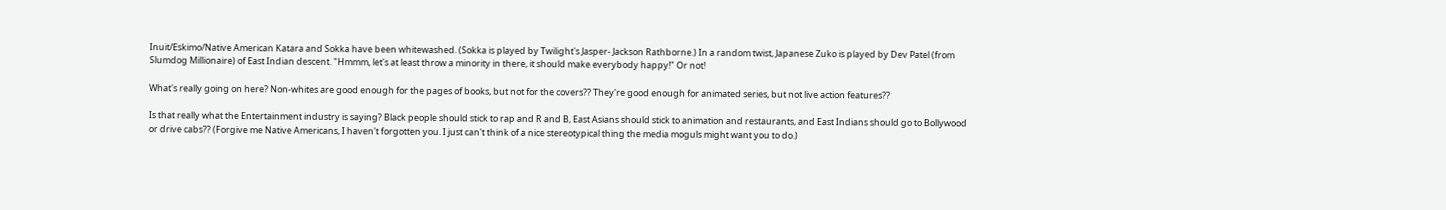Inuit/Eskimo/Native American Katara and Sokka have been whitewashed. (Sokka is played by Twilight's Jasper- Jackson Rathborne.) In a random twist, Japanese Zuko is played by Dev Patel (from Slumdog Millionaire) of East Indian descent. "Hmmm, let's at least throw a minority in there, it should make everybody happy!" Or not!

What's really going on here? Non-whites are good enough for the pages of books, but not for the covers?? They're good enough for animated series, but not live action features??

Is that really what the Entertainment industry is saying? Black people should stick to rap and R and B, East Asians should stick to animation and restaurants, and East Indians should go to Bollywood or drive cabs?? (Forgive me Native Americans, I haven't forgotten you. I just can't think of a nice stereotypical thing the media moguls might want you to do.)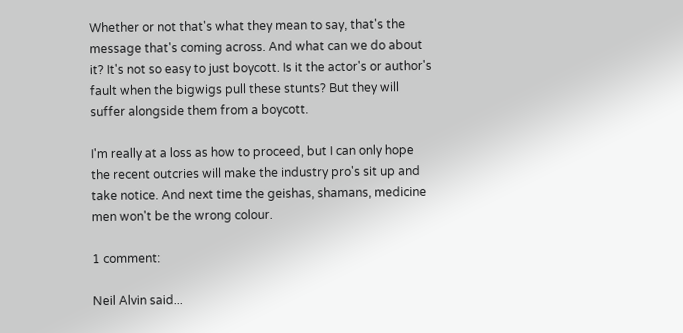Whether or not that's what they mean to say, that's the message that's coming across. And what can we do about it? It's not so easy to just boycott. Is it the actor's or author's fault when the bigwigs pull these stunts? But they will suffer alongside them from a boycott.

I'm really at a loss as how to proceed, but I can only hope the recent outcries will make the industry pro's sit up and take notice. And next time the geishas, shamans, medicine men won't be the wrong colour.

1 comment:

Neil Alvin said...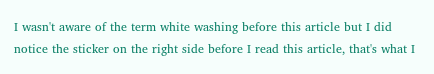I wasn't aware of the term white washing before this article but I did notice the sticker on the right side before I read this article, that's what I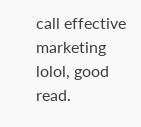call effective marketing lolol, good read.